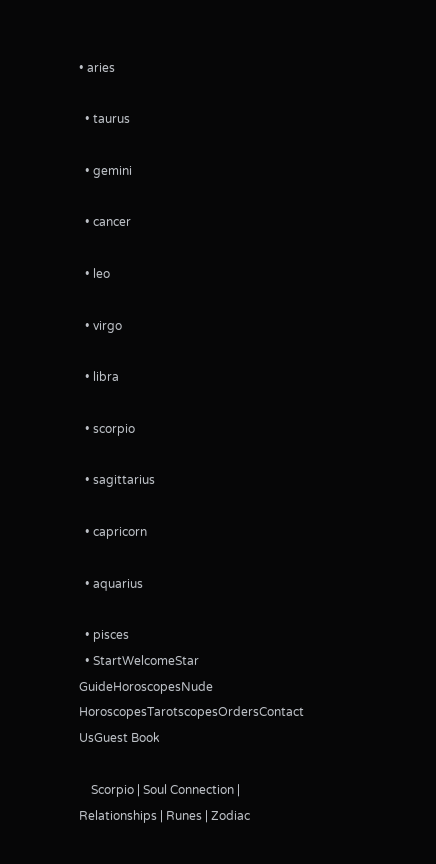• aries

  • taurus

  • gemini

  • cancer

  • leo

  • virgo

  • libra

  • scorpio

  • sagittarius

  • capricorn

  • aquarius

  • pisces
  • StartWelcomeStar GuideHoroscopesNude HoroscopesTarotscopesOrdersContact UsGuest Book

    Scorpio | Soul Connection | Relationships | Runes | Zodiac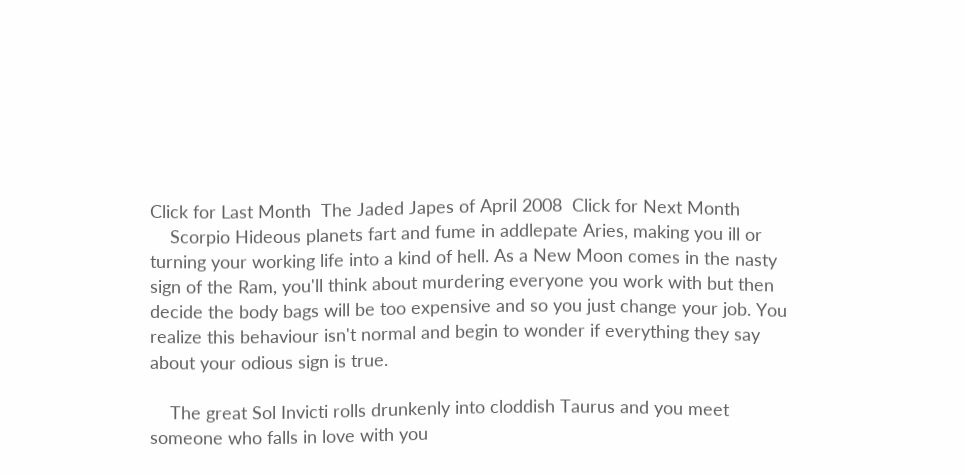Click for Last Month  The Jaded Japes of April 2008  Click for Next Month
    Scorpio Hideous planets fart and fume in addlepate Aries, making you ill or turning your working life into a kind of hell. As a New Moon comes in the nasty sign of the Ram, you'll think about murdering everyone you work with but then decide the body bags will be too expensive and so you just change your job. You realize this behaviour isn't normal and begin to wonder if everything they say about your odious sign is true.

    The great Sol Invicti rolls drunkenly into cloddish Taurus and you meet someone who falls in love with you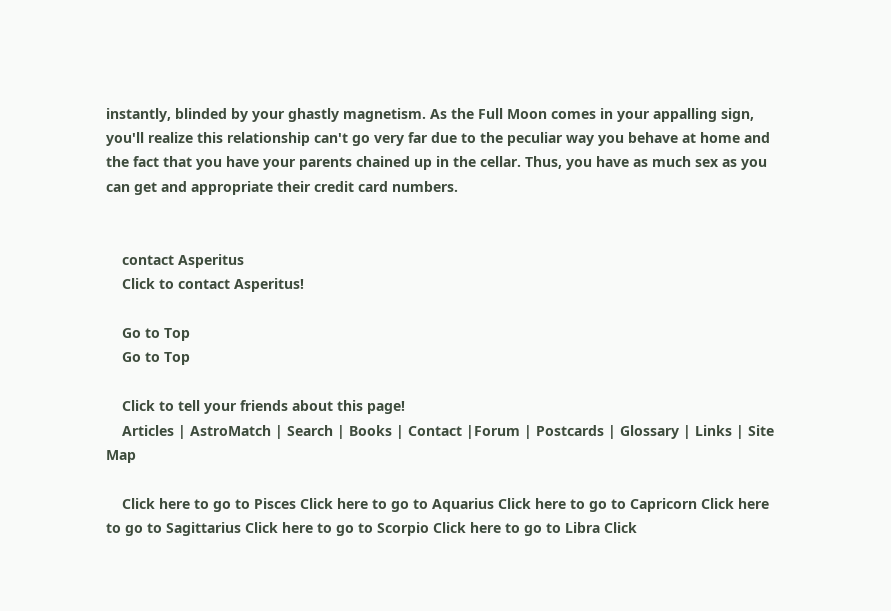instantly, blinded by your ghastly magnetism. As the Full Moon comes in your appalling sign, you'll realize this relationship can't go very far due to the peculiar way you behave at home and the fact that you have your parents chained up in the cellar. Thus, you have as much sex as you can get and appropriate their credit card numbers.


    contact Asperitus
    Click to contact Asperitus!

    Go to Top
    Go to Top

    Click to tell your friends about this page!
    Articles | AstroMatch | Search | Books | Contact |Forum | Postcards | Glossary | Links | Site Map

    Click here to go to Pisces Click here to go to Aquarius Click here to go to Capricorn Click here to go to Sagittarius Click here to go to Scorpio Click here to go to Libra Click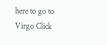here to go to Virgo Click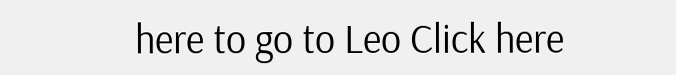here to go to Leo Click here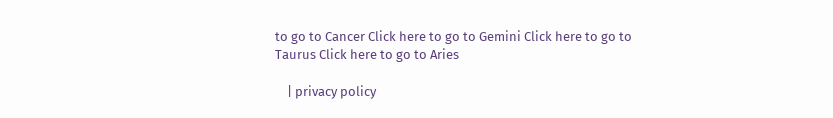to go to Cancer Click here to go to Gemini Click here to go to Taurus Click here to go to Aries

    | privacy policy